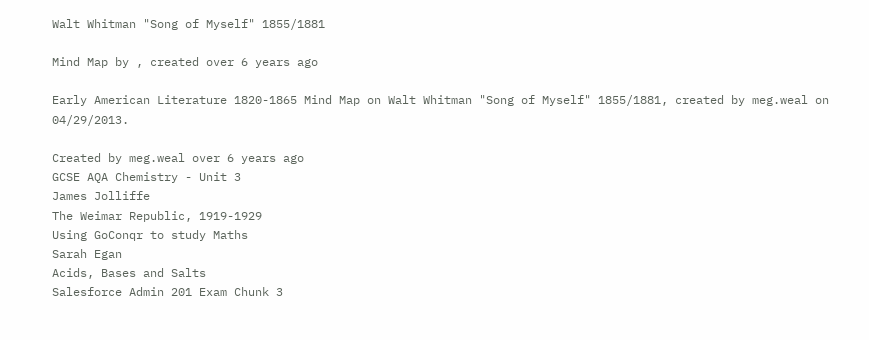Walt Whitman "Song of Myself" 1855/1881

Mind Map by , created over 6 years ago

Early American Literature 1820-1865 Mind Map on Walt Whitman "Song of Myself" 1855/1881, created by meg.weal on 04/29/2013.

Created by meg.weal over 6 years ago
GCSE AQA Chemistry - Unit 3
James Jolliffe
The Weimar Republic, 1919-1929
Using GoConqr to study Maths
Sarah Egan
Acids, Bases and Salts
Salesforce Admin 201 Exam Chunk 3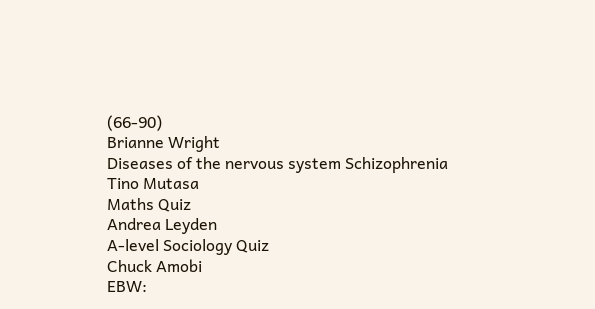(66-90)
Brianne Wright
Diseases of the nervous system Schizophrenia
Tino Mutasa
Maths Quiz
Andrea Leyden
A-level Sociology Quiz
Chuck Amobi
EBW: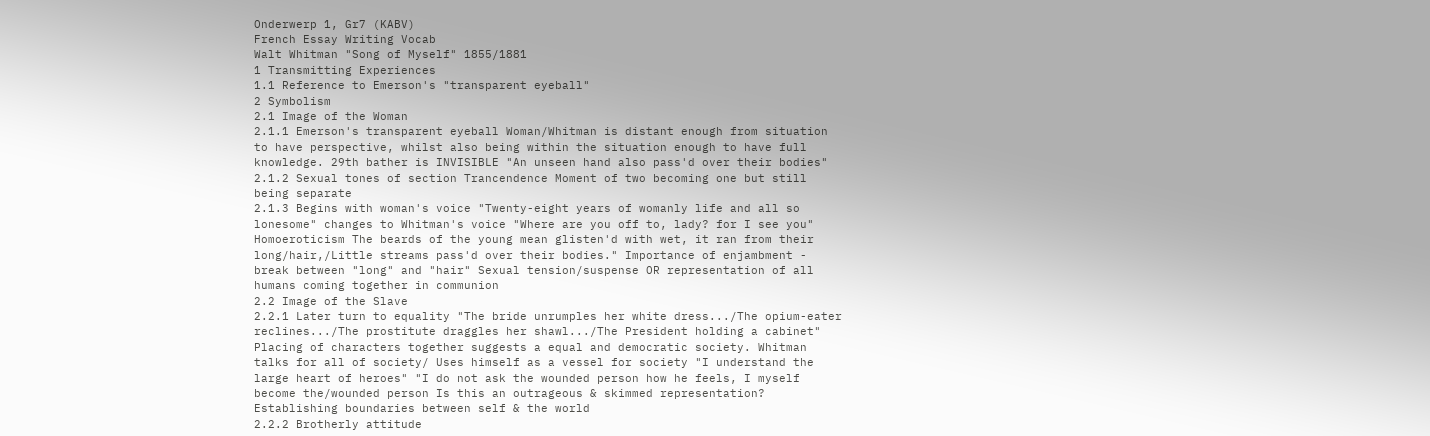Onderwerp 1, Gr7 (KABV)
French Essay Writing Vocab
Walt Whitman "Song of Myself" 1855/1881
1 Transmitting Experiences
1.1 Reference to Emerson's "transparent eyeball"
2 Symbolism
2.1 Image of the Woman
2.1.1 Emerson's transparent eyeball Woman/Whitman is distant enough from situation to have perspective, whilst also being within the situation enough to have full knowledge. 29th bather is INVISIBLE "An unseen hand also pass'd over their bodies"
2.1.2 Sexual tones of section Trancendence Moment of two becoming one but still being separate
2.1.3 Begins with woman's voice "Twenty-eight years of womanly life and all so lonesome" changes to Whitman's voice "Where are you off to, lady? for I see you" Homoeroticism The beards of the young mean glisten'd with wet, it ran from their long/hair,/Little streams pass'd over their bodies." Importance of enjambment - break between "long" and "hair" Sexual tension/suspense OR representation of all humans coming together in communion
2.2 Image of the Slave
2.2.1 Later turn to equality "The bride unrumples her white dress.../The opium-eater reclines.../The prostitute draggles her shawl.../The President holding a cabinet" Placing of characters together suggests a equal and democratic society. Whitman talks for all of society/ Uses himself as a vessel for society "I understand the large heart of heroes" "I do not ask the wounded person how he feels, I myself become the/wounded person Is this an outrageous & skimmed representation? Establishing boundaries between self & the world
2.2.2 Brotherly attitude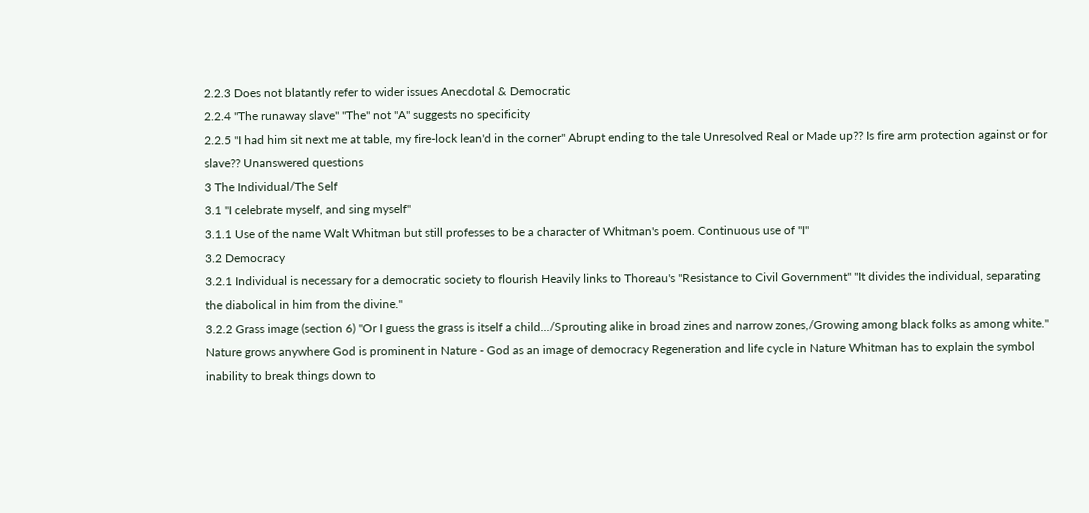2.2.3 Does not blatantly refer to wider issues Anecdotal & Democratic
2.2.4 "The runaway slave" "The" not "A" suggests no specificity
2.2.5 "I had him sit next me at table, my fire-lock lean'd in the corner" Abrupt ending to the tale Unresolved Real or Made up?? Is fire arm protection against or for slave?? Unanswered questions
3 The Individual/The Self
3.1 "I celebrate myself, and sing myself"
3.1.1 Use of the name Walt Whitman but still professes to be a character of Whitman's poem. Continuous use of "I"
3.2 Democracy
3.2.1 Individual is necessary for a democratic society to flourish Heavily links to Thoreau's "Resistance to Civil Government" "It divides the individual, separating the diabolical in him from the divine."
3.2.2 Grass image (section 6) "Or I guess the grass is itself a child.../Sprouting alike in broad zines and narrow zones,/Growing among black folks as among white." Nature grows anywhere God is prominent in Nature - God as an image of democracy Regeneration and life cycle in Nature Whitman has to explain the symbol inability to break things down to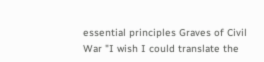essential principles Graves of Civil War "I wish I could translate the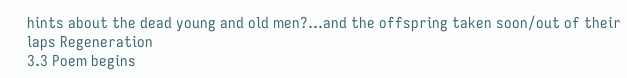hints about the dead young and old men?...and the offspring taken soon/out of their laps Regeneration
3.3 Poem begins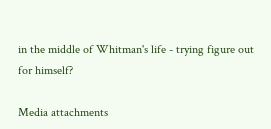in the middle of Whitman's life - trying figure out for himself?

Media attachments